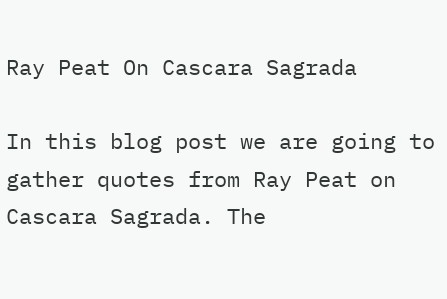Ray Peat On Cascara Sagrada

In this blog post we are going to gather quotes from Ray Peat on Cascara Sagrada. The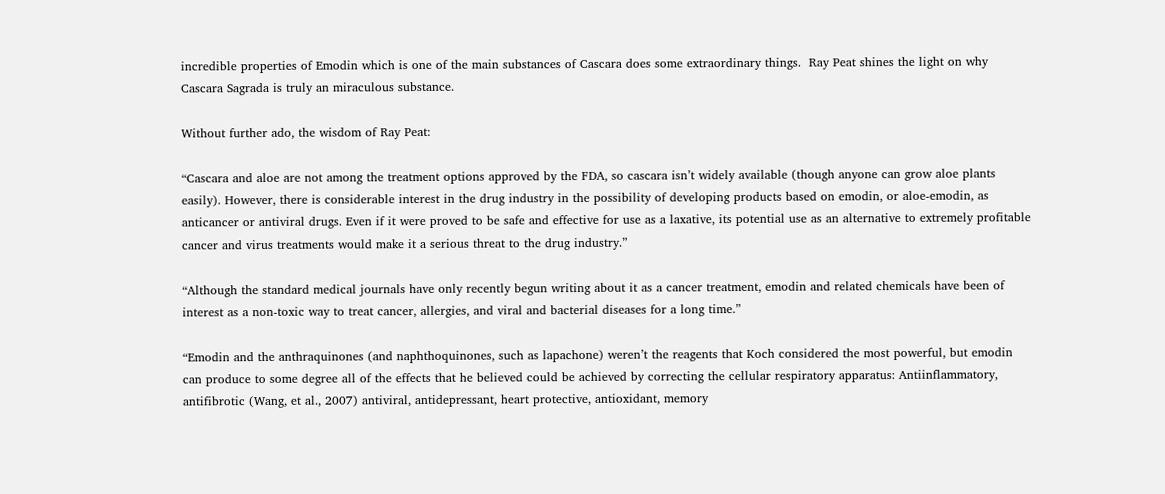incredible properties of Emodin which is one of the main substances of Cascara does some extraordinary things.  Ray Peat shines the light on why Cascara Sagrada is truly an miraculous substance.

Without further ado, the wisdom of Ray Peat:

“Cascara and aloe are not among the treatment options approved by the FDA, so cascara isn’t widely available (though anyone can grow aloe plants easily). However, there is considerable interest in the drug industry in the possibility of developing products based on emodin, or aloe-emodin, as anticancer or antiviral drugs. Even if it were proved to be safe and effective for use as a laxative, its potential use as an alternative to extremely profitable cancer and virus treatments would make it a serious threat to the drug industry.”

“Although the standard medical journals have only recently begun writing about it as a cancer treatment, emodin and related chemicals have been of interest as a non-toxic way to treat cancer, allergies, and viral and bacterial diseases for a long time.”

“Emodin and the anthraquinones (and naphthoquinones, such as lapachone) weren’t the reagents that Koch considered the most powerful, but emodin can produce to some degree all of the effects that he believed could be achieved by correcting the cellular respiratory apparatus: Antiinflammatory, antifibrotic (Wang, et al., 2007) antiviral, antidepressant, heart protective, antioxidant, memory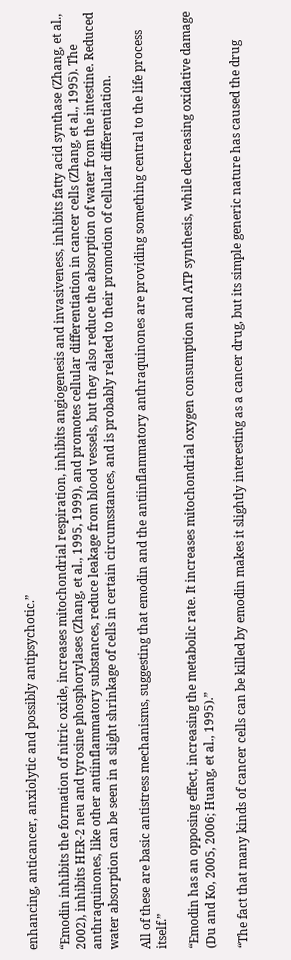enhancing, anticancer, anxiolytic and possibly antipsychotic.”

“Emodin inhibits the formation of nitric oxide, increases mitochondrial respiration, inhibits angiogenesis and invasiveness, inhibits fatty acid synthase (Zhang, et al., 2002), inhibits HER-2 neu and tyrosine phosphorylases (Zhang, et al., 1995, 1999), and promotes cellular differentiation in cancer cells (Zhang, et al., 1995). The anthraquinones, like other antiinflammatory substances, reduce leakage from blood vessels, but they also reduce the absorption of water from the intestine. Reduced water absorption can be seen in a slight shrinkage of cells in certain circumsstances, and is probably related to their promotion of cellular differentiation.

All of these are basic antistress mechanisms, suggesting that emodin and the antiinflammatory anthraquinones are providing something central to the life process itself.”

“Emodin has an opposing effect, increasing the metabolic rate. It increases mitochondrial oxygen consumption and ATP synthesis, while decreasing oxidative damage (Du and Ko, 2005, 2006; Huang, et al., 1995).”

“The fact that many kinds of cancer cells can be killed by emodin makes it slightly interesting as a cancer drug, but its simple generic nature has caused the drug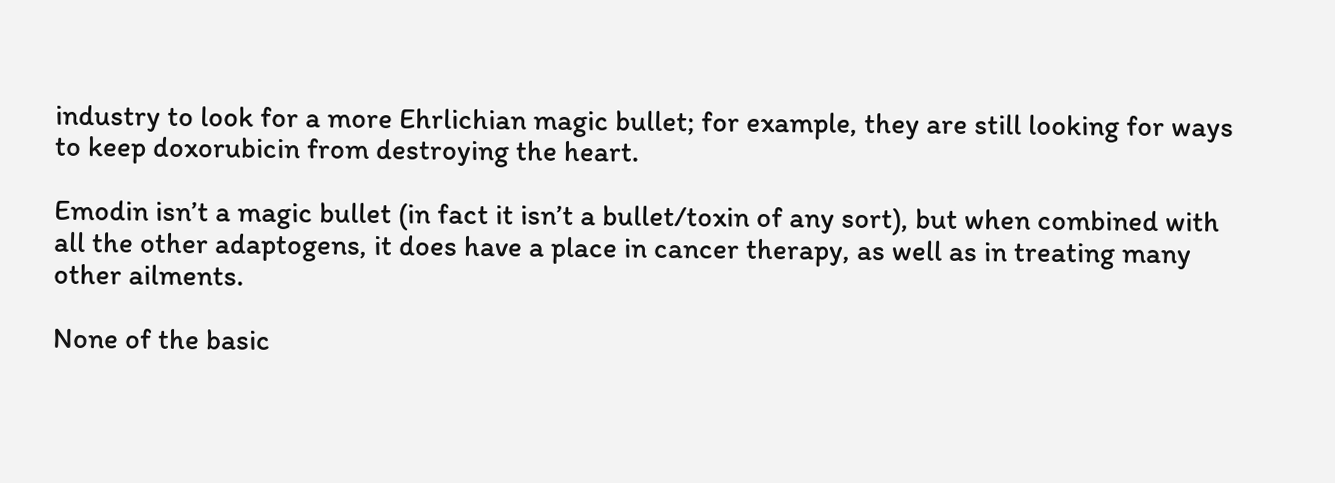industry to look for a more Ehrlichian magic bullet; for example, they are still looking for ways to keep doxorubicin from destroying the heart.

Emodin isn’t a magic bullet (in fact it isn’t a bullet/toxin of any sort), but when combined with all the other adaptogens, it does have a place in cancer therapy, as well as in treating many other ailments.

None of the basic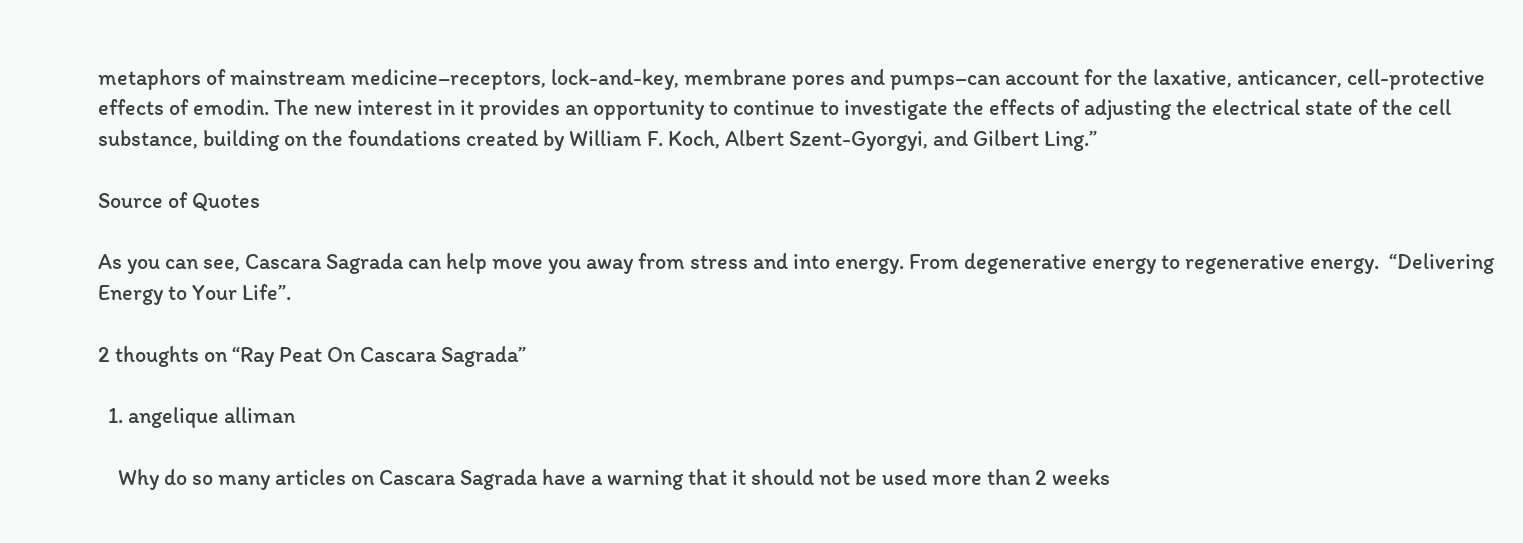metaphors of mainstream medicine–receptors, lock-and-key, membrane pores and pumps–can account for the laxative, anticancer, cell-protective effects of emodin. The new interest in it provides an opportunity to continue to investigate the effects of adjusting the electrical state of the cell substance, building on the foundations created by William F. Koch, Albert Szent-Gyorgyi, and Gilbert Ling.”

Source of Quotes

As you can see, Cascara Sagrada can help move you away from stress and into energy. From degenerative energy to regenerative energy.  “Delivering Energy to Your Life”.

2 thoughts on “Ray Peat On Cascara Sagrada”

  1. angelique alliman

    Why do so many articles on Cascara Sagrada have a warning that it should not be used more than 2 weeks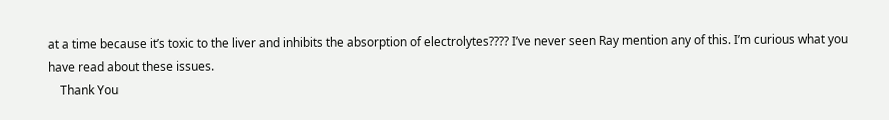at a time because it’s toxic to the liver and inhibits the absorption of electrolytes???? I’ve never seen Ray mention any of this. I’m curious what you have read about these issues.
    Thank You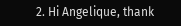2. Hi Angelique, thank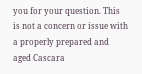you for your question. This is not a concern or issue with a properly prepared and aged Cascara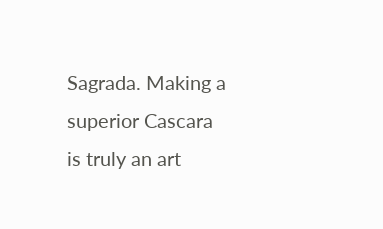Sagrada. Making a superior Cascara is truly an art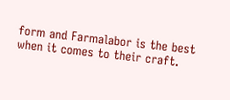form and Farmalabor is the best when it comes to their craft.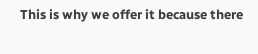This is why we offer it because there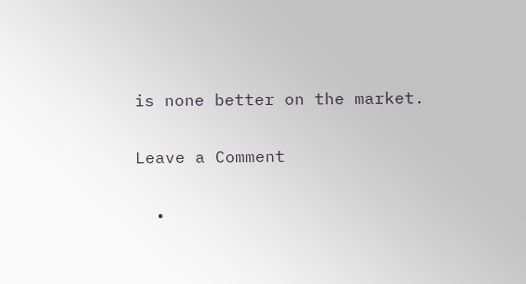is none better on the market.

Leave a Comment

  •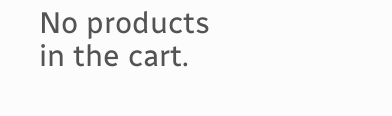No products in the cart.